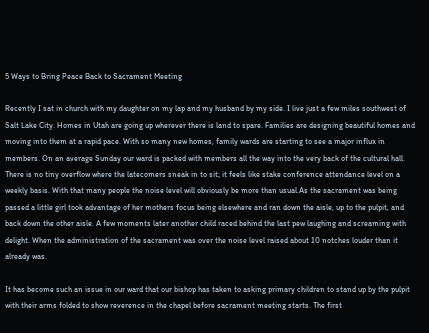5 Ways to Bring Peace Back to Sacrament Meeting

Recently I sat in church with my daughter on my lap and my husband by my side. I live just a few miles southwest of Salt Lake City. Homes in Utah are going up wherever there is land to spare. Families are designing beautiful homes and moving into them at a rapid pace. With so many new homes, family wards are starting to see a major influx in members. On an average Sunday our ward is packed with members all the way into the very back of the cultural hall. There is no tiny overflow where the latecomers sneak in to sit; it feels like stake conference attendance level on a weekly basis. With that many people the noise level will obviously be more than usual.As the sacrament was being passed a little girl took advantage of her mothers focus being elsewhere and ran down the aisle, up to the pulpit, and back down the other aisle. A few moments later another child raced behind the last pew laughing and screaming with delight. When the administration of the sacrament was over the noise level raised about 10 notches louder than it already was.

It has become such an issue in our ward that our bishop has taken to asking primary children to stand up by the pulpit with their arms folded to show reverence in the chapel before sacrament meeting starts. The first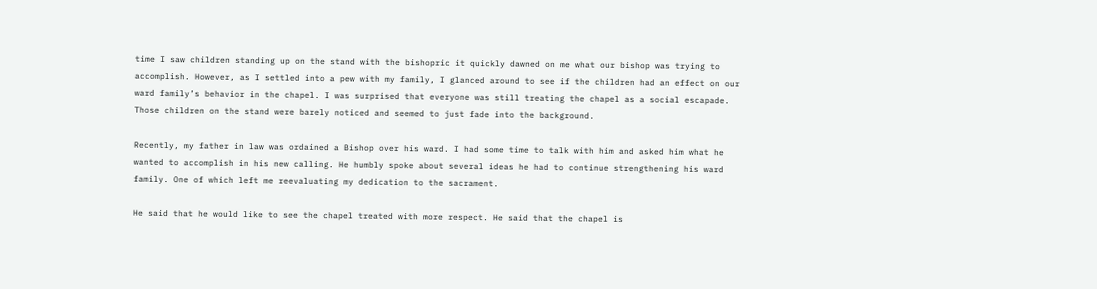time I saw children standing up on the stand with the bishopric it quickly dawned on me what our bishop was trying to accomplish. However, as I settled into a pew with my family, I glanced around to see if the children had an effect on our ward family’s behavior in the chapel. I was surprised that everyone was still treating the chapel as a social escapade. Those children on the stand were barely noticed and seemed to just fade into the background.

Recently, my father in law was ordained a Bishop over his ward. I had some time to talk with him and asked him what he wanted to accomplish in his new calling. He humbly spoke about several ideas he had to continue strengthening his ward family. One of which left me reevaluating my dedication to the sacrament.

He said that he would like to see the chapel treated with more respect. He said that the chapel is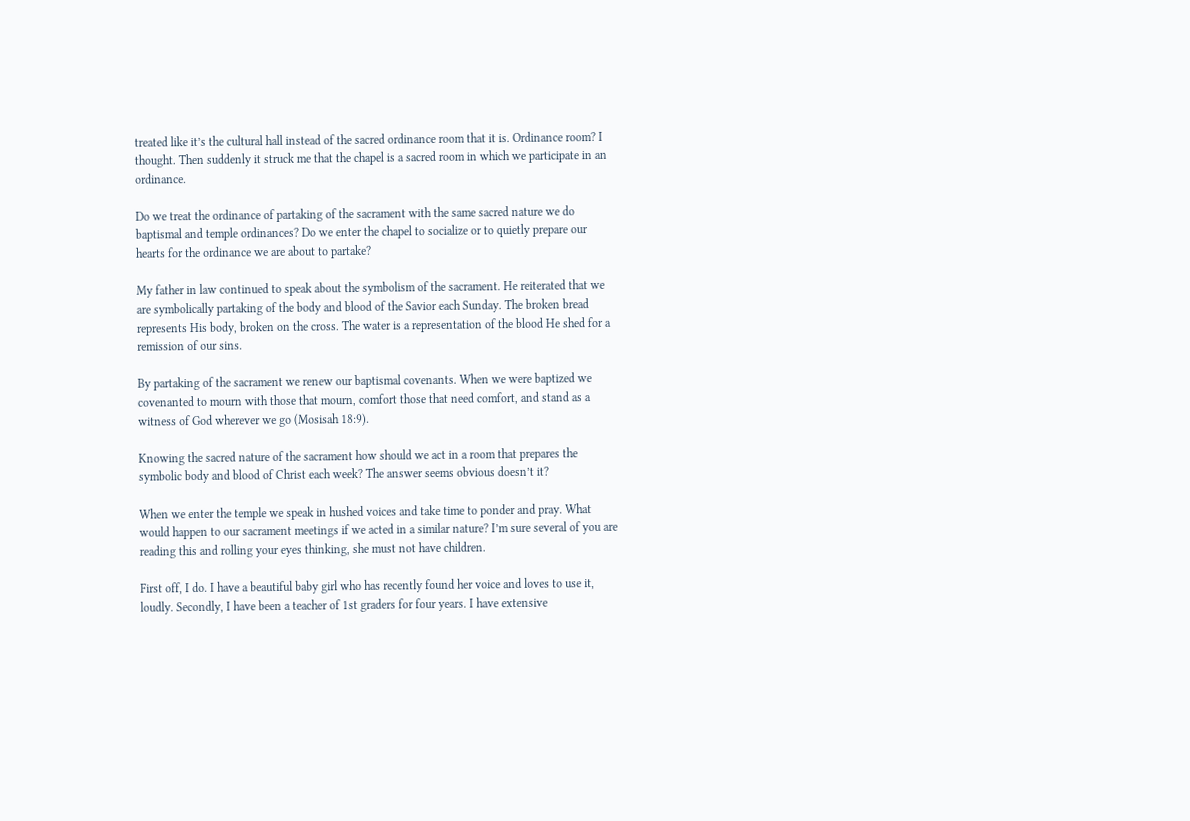treated like it’s the cultural hall instead of the sacred ordinance room that it is. Ordinance room? I thought. Then suddenly it struck me that the chapel is a sacred room in which we participate in an ordinance.

Do we treat the ordinance of partaking of the sacrament with the same sacred nature we do baptismal and temple ordinances? Do we enter the chapel to socialize or to quietly prepare our hearts for the ordinance we are about to partake?

My father in law continued to speak about the symbolism of the sacrament. He reiterated that we are symbolically partaking of the body and blood of the Savior each Sunday. The broken bread represents His body, broken on the cross. The water is a representation of the blood He shed for a remission of our sins.

By partaking of the sacrament we renew our baptismal covenants. When we were baptized we covenanted to mourn with those that mourn, comfort those that need comfort, and stand as a witness of God wherever we go (Mosisah 18:9).

Knowing the sacred nature of the sacrament how should we act in a room that prepares the symbolic body and blood of Christ each week? The answer seems obvious doesn’t it?

When we enter the temple we speak in hushed voices and take time to ponder and pray. What would happen to our sacrament meetings if we acted in a similar nature? I’m sure several of you are reading this and rolling your eyes thinking, she must not have children.

First off, I do. I have a beautiful baby girl who has recently found her voice and loves to use it, loudly. Secondly, I have been a teacher of 1st graders for four years. I have extensive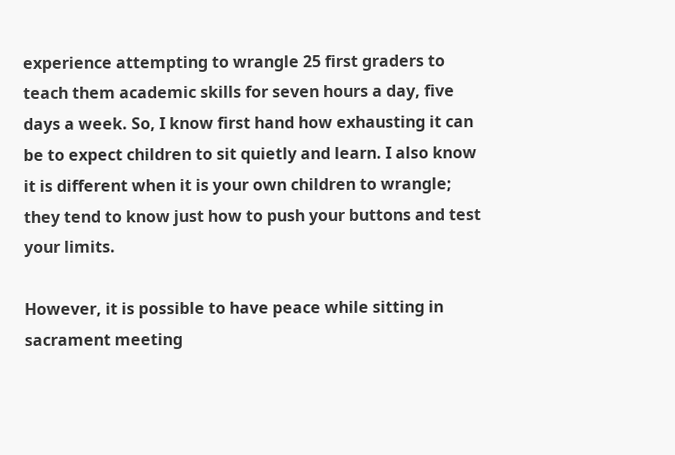experience attempting to wrangle 25 first graders to teach them academic skills for seven hours a day, five days a week. So, I know first hand how exhausting it can be to expect children to sit quietly and learn. I also know it is different when it is your own children to wrangle; they tend to know just how to push your buttons and test your limits.

However, it is possible to have peace while sitting in sacrament meeting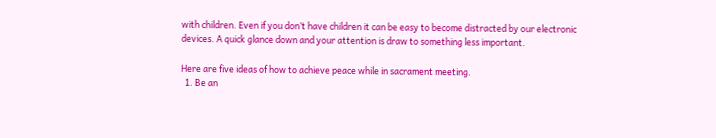with children. Even if you don’t have children it can be easy to become distracted by our electronic devices. A quick glance down and your attention is draw to something less important.

Here are five ideas of how to achieve peace while in sacrament meeting.
  1. Be an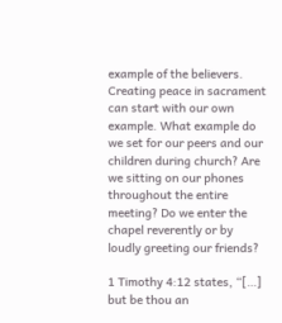example of the believers. Creating peace in sacrament can start with our own example. What example do we set for our peers and our children during church? Are we sitting on our phones throughout the entire meeting? Do we enter the chapel reverently or by loudly greeting our friends?

1 Timothy 4:12 states, “[…] but be thou an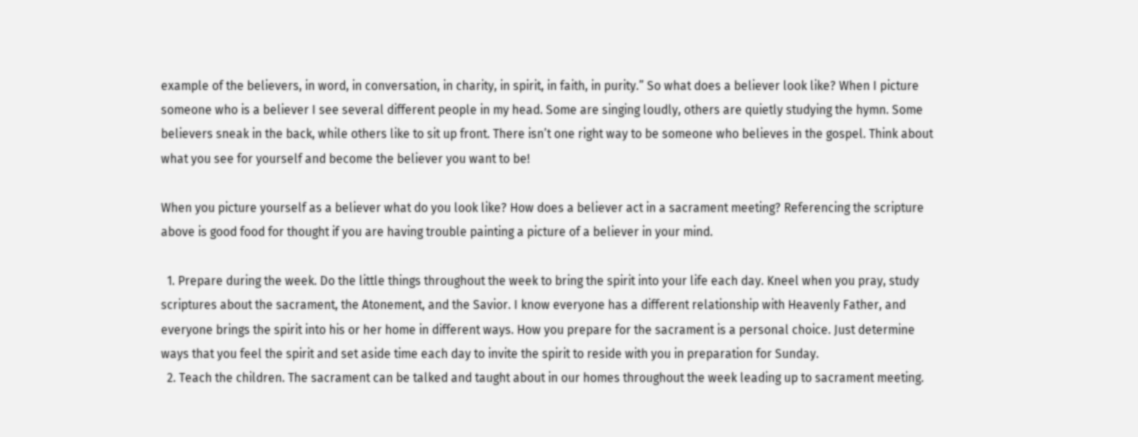example of the believers, in word, in conversation, in charity, in spirit, in faith, in purity.” So what does a believer look like? When I picture someone who is a believer I see several different people in my head. Some are singing loudly, others are quietly studying the hymn. Some believers sneak in the back, while others like to sit up front. There isn’t one right way to be someone who believes in the gospel. Think about what you see for yourself and become the believer you want to be!

When you picture yourself as a believer what do you look like? How does a believer act in a sacrament meeting? Referencing the scripture above is good food for thought if you are having trouble painting a picture of a believer in your mind.

  1. Prepare during the week. Do the little things throughout the week to bring the spirit into your life each day. Kneel when you pray, study scriptures about the sacrament, the Atonement, and the Savior. I know everyone has a different relationship with Heavenly Father, and everyone brings the spirit into his or her home in different ways. How you prepare for the sacrament is a personal choice. Just determine ways that you feel the spirit and set aside time each day to invite the spirit to reside with you in preparation for Sunday.
  2. Teach the children. The sacrament can be talked and taught about in our homes throughout the week leading up to sacrament meeting.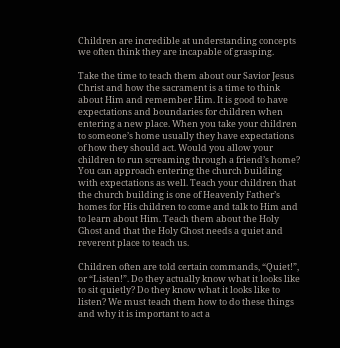Children are incredible at understanding concepts we often think they are incapable of grasping.

Take the time to teach them about our Savior Jesus Christ and how the sacrament is a time to think about Him and remember Him. It is good to have expectations and boundaries for children when entering a new place. When you take your children to someone’s home usually they have expectations of how they should act. Would you allow your children to run screaming through a friend’s home? You can approach entering the church building with expectations as well. Teach your children that the church building is one of Heavenly Father’s homes for His children to come and talk to Him and to learn about Him. Teach them about the Holy Ghost and that the Holy Ghost needs a quiet and reverent place to teach us.

Children often are told certain commands, “Quiet!”, or “Listen!”. Do they actually know what it looks like to sit quietly? Do they know what it looks like to listen? We must teach them how to do these things and why it is important to act a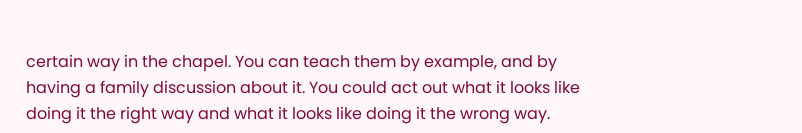certain way in the chapel. You can teach them by example, and by having a family discussion about it. You could act out what it looks like doing it the right way and what it looks like doing it the wrong way.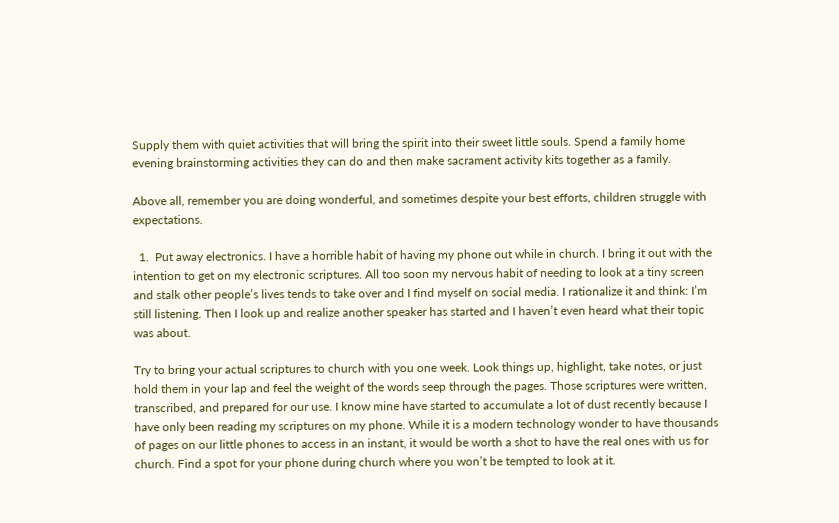Supply them with quiet activities that will bring the spirit into their sweet little souls. Spend a family home evening brainstorming activities they can do and then make sacrament activity kits together as a family.

Above all, remember you are doing wonderful, and sometimes despite your best efforts, children struggle with expectations.

  1.  Put away electronics. I have a horrible habit of having my phone out while in church. I bring it out with the intention to get on my electronic scriptures. All too soon my nervous habit of needing to look at a tiny screen and stalk other people’s lives tends to take over and I find myself on social media. I rationalize it and think: I’m still listening. Then I look up and realize another speaker has started and I haven’t even heard what their topic was about.

Try to bring your actual scriptures to church with you one week. Look things up, highlight, take notes, or just hold them in your lap and feel the weight of the words seep through the pages. Those scriptures were written, transcribed, and prepared for our use. I know mine have started to accumulate a lot of dust recently because I have only been reading my scriptures on my phone. While it is a modern technology wonder to have thousands of pages on our little phones to access in an instant, it would be worth a shot to have the real ones with us for church. Find a spot for your phone during church where you won’t be tempted to look at it.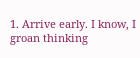1. Arrive early. I know, I groan thinking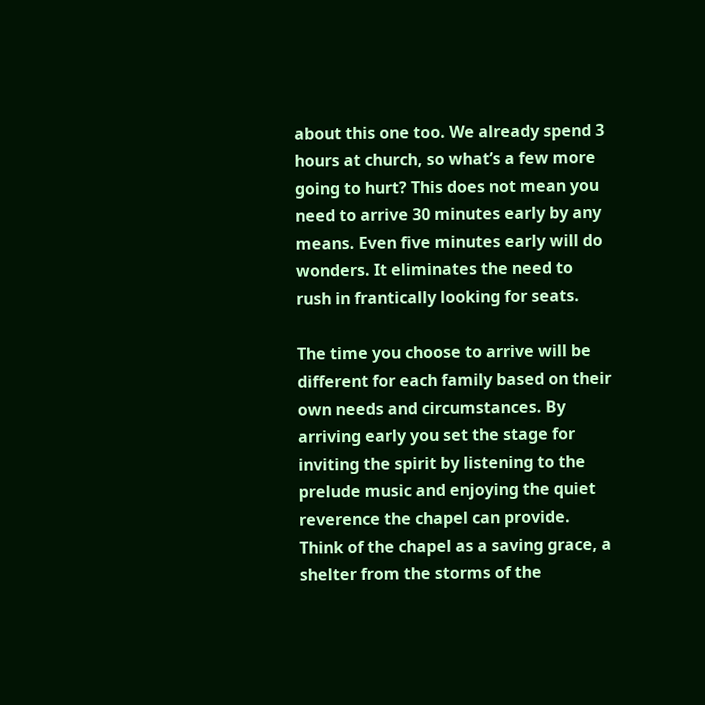about this one too. We already spend 3 hours at church, so what’s a few more going to hurt? This does not mean you need to arrive 30 minutes early by any means. Even five minutes early will do wonders. It eliminates the need to rush in frantically looking for seats.

The time you choose to arrive will be different for each family based on their own needs and circumstances. By arriving early you set the stage for inviting the spirit by listening to the prelude music and enjoying the quiet reverence the chapel can provide. Think of the chapel as a saving grace, a shelter from the storms of the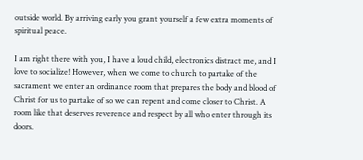outside world. By arriving early you grant yourself a few extra moments of spiritual peace.

I am right there with you, I have a loud child, electronics distract me, and I love to socialize! However, when we come to church to partake of the sacrament we enter an ordinance room that prepares the body and blood of Christ for us to partake of so we can repent and come closer to Christ. A room like that deserves reverence and respect by all who enter through its doors.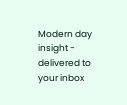Modern day insight - delivered to your inbox